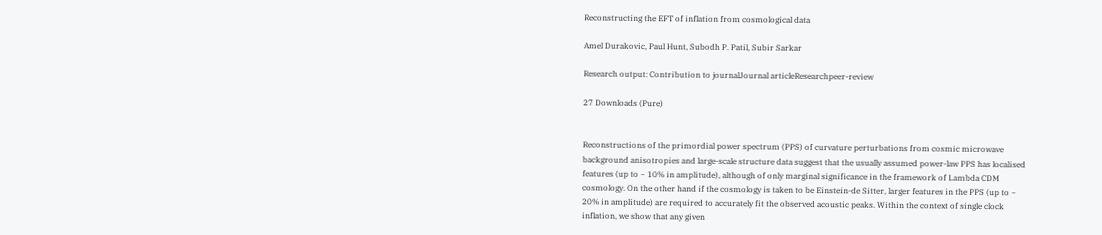Reconstructing the EFT of inflation from cosmological data

Amel Durakovic, Paul Hunt, Subodh P. Patil, Subir Sarkar

Research output: Contribution to journalJournal articleResearchpeer-review

27 Downloads (Pure)


Reconstructions of the primordial power spectrum (PPS) of curvature perturbations from cosmic microwave background anisotropies and large-scale structure data suggest that the usually assumed power-law PPS has localised features (up to ~ 10% in amplitude), although of only marginal significance in the framework of Lambda CDM cosmology. On the other hand if the cosmology is taken to be Einstein-de Sitter, larger features in the PPS (up to ~ 20% in amplitude) are required to accurately fit the observed acoustic peaks. Within the context of single clock inflation, we show that any given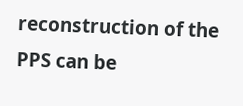reconstruction of the PPS can be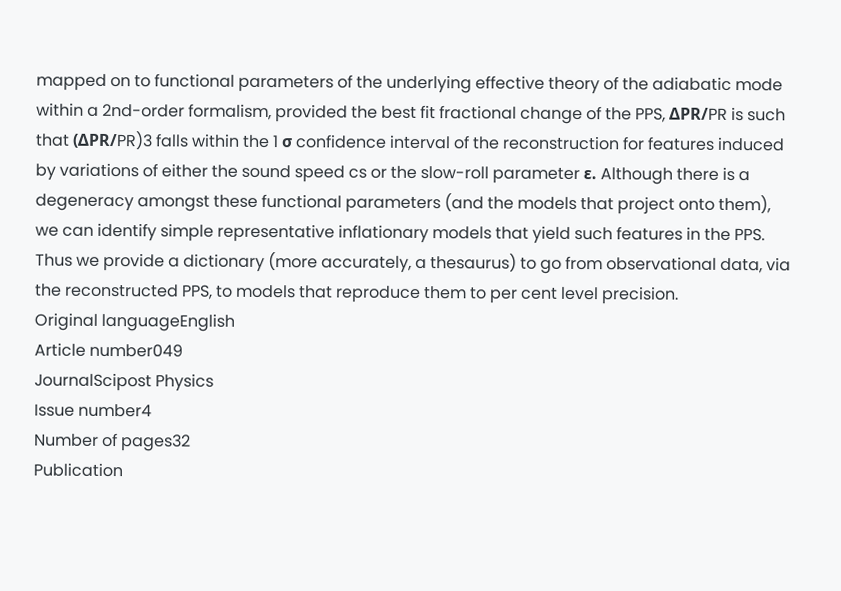mapped on to functional parameters of the underlying effective theory of the adiabatic mode within a 2nd-order formalism, provided the best fit fractional change of the PPS, ΔPR/PR is such that (ΔPR/PR)3 falls within the 1 σ confidence interval of the reconstruction for features induced by variations of either the sound speed cs or the slow-roll parameter ε. Although there is a degeneracy amongst these functional parameters (and the models that project onto them), we can identify simple representative inflationary models that yield such features in the PPS. Thus we provide a dictionary (more accurately, a thesaurus) to go from observational data, via the reconstructed PPS, to models that reproduce them to per cent level precision.
Original languageEnglish
Article number049
JournalScipost Physics
Issue number4
Number of pages32
Publication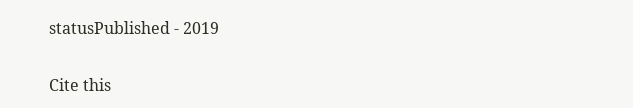statusPublished - 2019

Cite this